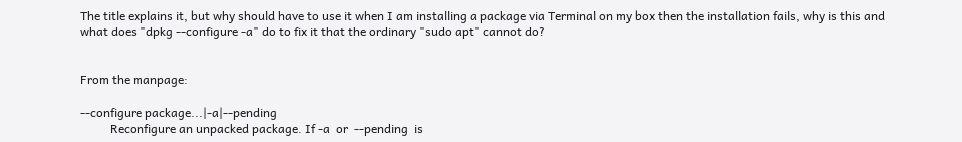The title explains it, but why should have to use it when I am installing a package via Terminal on my box then the installation fails, why is this and what does "dpkg --configure -a" do to fix it that the ordinary "sudo apt" cannot do?


From the manpage:

--configure package...|-a|--pending
          Reconfigure an unpacked package. If -a  or  --pending  is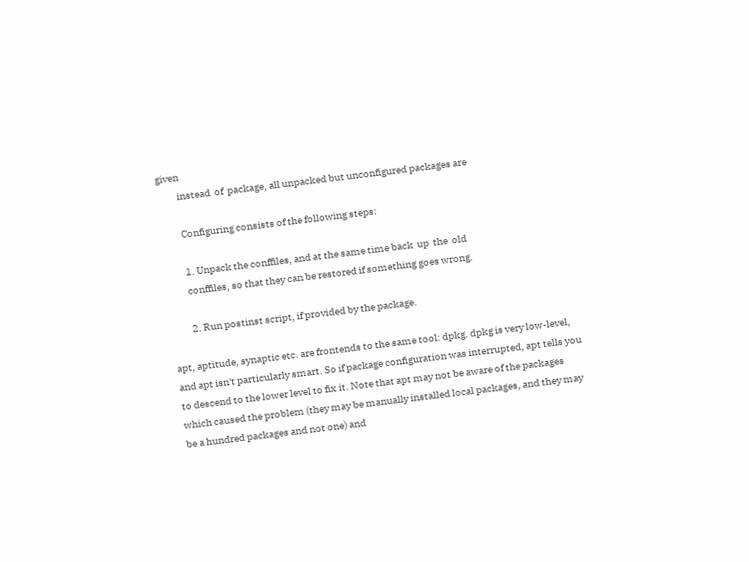given
          instead  of  package, all unpacked but unconfigured packages are

          Configuring consists of the following steps:

          1. Unpack the conffiles, and at the same time back  up  the  old
          conffiles, so that they can be restored if something goes wrong.

          2. Run postinst script, if provided by the package.

apt, aptitude, synaptic etc. are frontends to the same tool: dpkg. dpkg is very low-level, and apt isn't particularly smart. So if package configuration was interrupted, apt tells you to descend to the lower level to fix it. Note that apt may not be aware of the packages which caused the problem (they may be manually installed local packages, and they may be a hundred packages and not one) and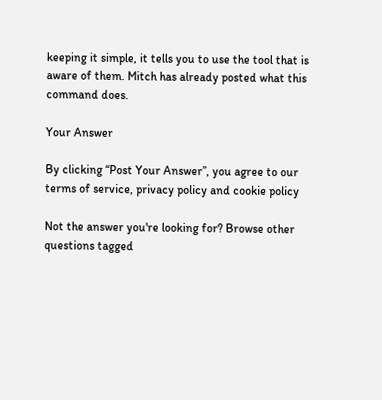keeping it simple, it tells you to use the tool that is aware of them. Mitch has already posted what this command does.

Your Answer

By clicking “Post Your Answer”, you agree to our terms of service, privacy policy and cookie policy

Not the answer you're looking for? Browse other questions tagged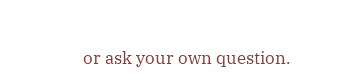or ask your own question.